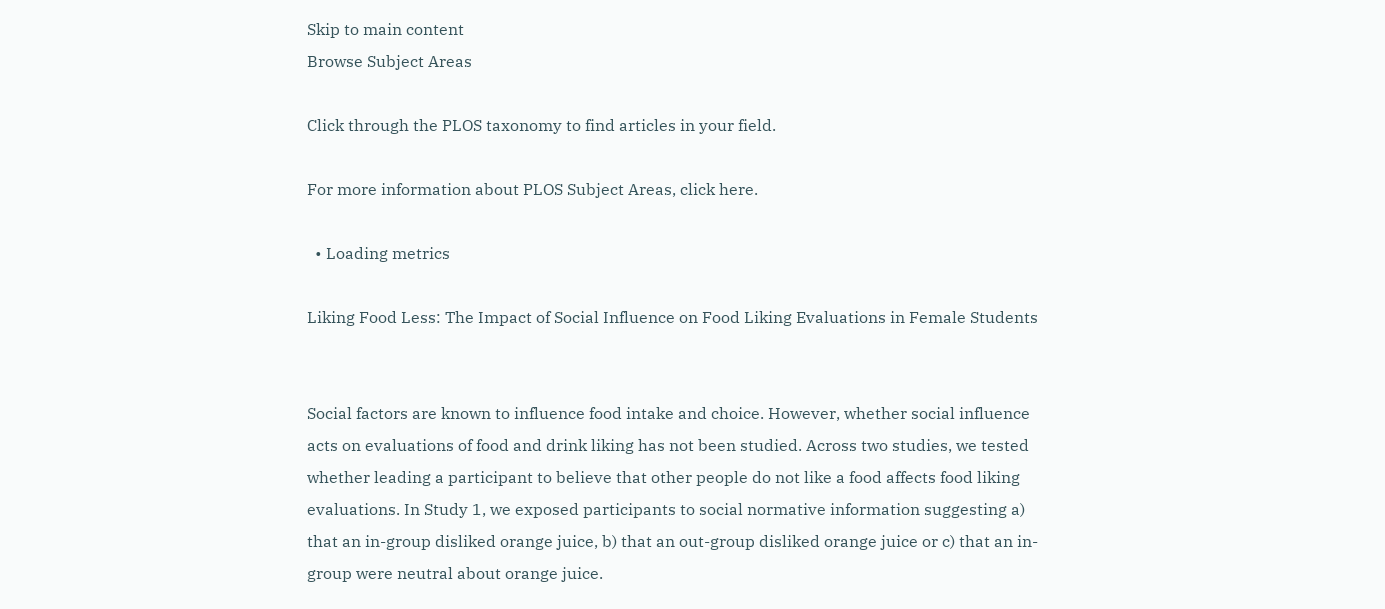Skip to main content
Browse Subject Areas

Click through the PLOS taxonomy to find articles in your field.

For more information about PLOS Subject Areas, click here.

  • Loading metrics

Liking Food Less: The Impact of Social Influence on Food Liking Evaluations in Female Students


Social factors are known to influence food intake and choice. However, whether social influence acts on evaluations of food and drink liking has not been studied. Across two studies, we tested whether leading a participant to believe that other people do not like a food affects food liking evaluations. In Study 1, we exposed participants to social normative information suggesting a) that an in-group disliked orange juice, b) that an out-group disliked orange juice or c) that an in-group were neutral about orange juice.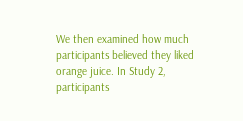We then examined how much participants believed they liked orange juice. In Study 2, participants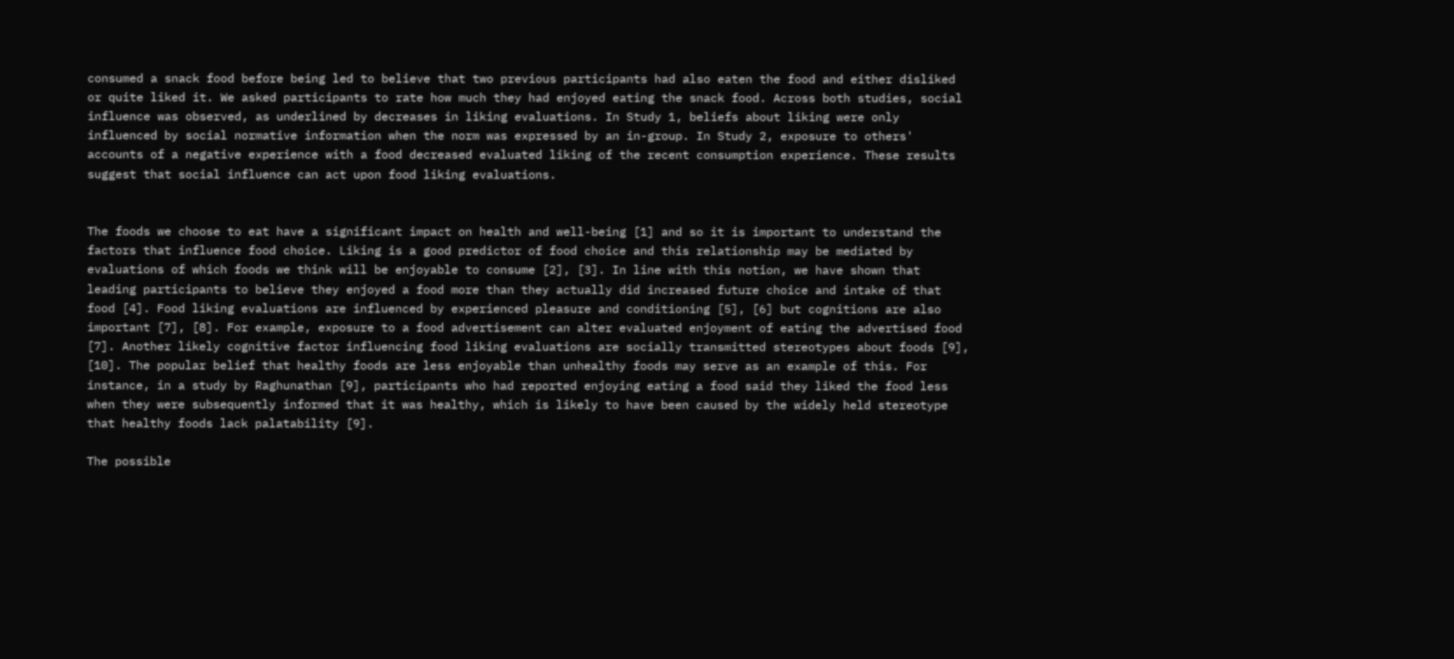consumed a snack food before being led to believe that two previous participants had also eaten the food and either disliked or quite liked it. We asked participants to rate how much they had enjoyed eating the snack food. Across both studies, social influence was observed, as underlined by decreases in liking evaluations. In Study 1, beliefs about liking were only influenced by social normative information when the norm was expressed by an in-group. In Study 2, exposure to others' accounts of a negative experience with a food decreased evaluated liking of the recent consumption experience. These results suggest that social influence can act upon food liking evaluations.


The foods we choose to eat have a significant impact on health and well-being [1] and so it is important to understand the factors that influence food choice. Liking is a good predictor of food choice and this relationship may be mediated by evaluations of which foods we think will be enjoyable to consume [2], [3]. In line with this notion, we have shown that leading participants to believe they enjoyed a food more than they actually did increased future choice and intake of that food [4]. Food liking evaluations are influenced by experienced pleasure and conditioning [5], [6] but cognitions are also important [7], [8]. For example, exposure to a food advertisement can alter evaluated enjoyment of eating the advertised food [7]. Another likely cognitive factor influencing food liking evaluations are socially transmitted stereotypes about foods [9], [10]. The popular belief that healthy foods are less enjoyable than unhealthy foods may serve as an example of this. For instance, in a study by Raghunathan [9], participants who had reported enjoying eating a food said they liked the food less when they were subsequently informed that it was healthy, which is likely to have been caused by the widely held stereotype that healthy foods lack palatability [9].

The possible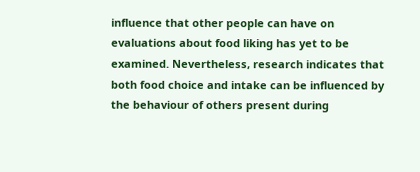influence that other people can have on evaluations about food liking has yet to be examined. Nevertheless, research indicates that both food choice and intake can be influenced by the behaviour of others present during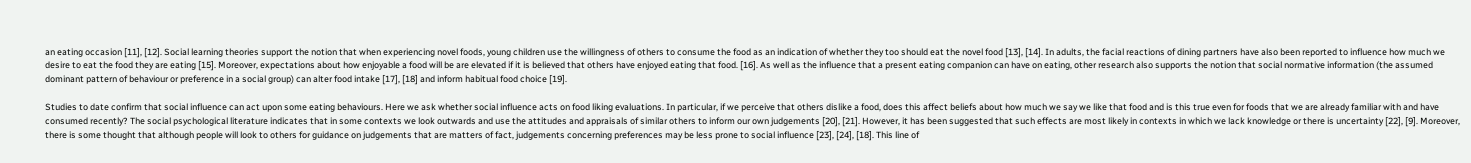an eating occasion [11], [12]. Social learning theories support the notion that when experiencing novel foods, young children use the willingness of others to consume the food as an indication of whether they too should eat the novel food [13], [14]. In adults, the facial reactions of dining partners have also been reported to influence how much we desire to eat the food they are eating [15]. Moreover, expectations about how enjoyable a food will be are elevated if it is believed that others have enjoyed eating that food. [16]. As well as the influence that a present eating companion can have on eating, other research also supports the notion that social normative information (the assumed dominant pattern of behaviour or preference in a social group) can alter food intake [17], [18] and inform habitual food choice [19].

Studies to date confirm that social influence can act upon some eating behaviours. Here we ask whether social influence acts on food liking evaluations. In particular, if we perceive that others dislike a food, does this affect beliefs about how much we say we like that food and is this true even for foods that we are already familiar with and have consumed recently? The social psychological literature indicates that in some contexts we look outwards and use the attitudes and appraisals of similar others to inform our own judgements [20], [21]. However, it has been suggested that such effects are most likely in contexts in which we lack knowledge or there is uncertainty [22], [9]. Moreover, there is some thought that although people will look to others for guidance on judgements that are matters of fact, judgements concerning preferences may be less prone to social influence [23], [24], [18]. This line of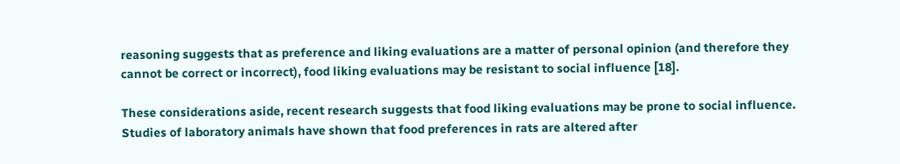reasoning suggests that as preference and liking evaluations are a matter of personal opinion (and therefore they cannot be correct or incorrect), food liking evaluations may be resistant to social influence [18].

These considerations aside, recent research suggests that food liking evaluations may be prone to social influence. Studies of laboratory animals have shown that food preferences in rats are altered after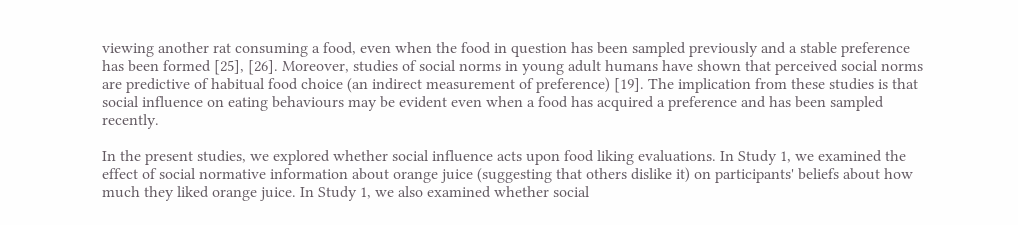viewing another rat consuming a food, even when the food in question has been sampled previously and a stable preference has been formed [25], [26]. Moreover, studies of social norms in young adult humans have shown that perceived social norms are predictive of habitual food choice (an indirect measurement of preference) [19]. The implication from these studies is that social influence on eating behaviours may be evident even when a food has acquired a preference and has been sampled recently.

In the present studies, we explored whether social influence acts upon food liking evaluations. In Study 1, we examined the effect of social normative information about orange juice (suggesting that others dislike it) on participants' beliefs about how much they liked orange juice. In Study 1, we also examined whether social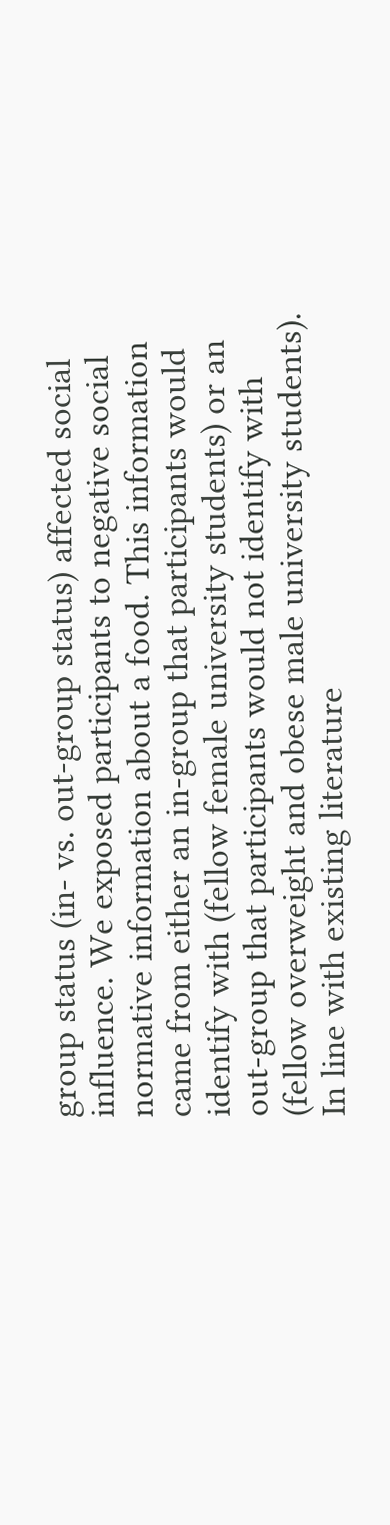group status (in- vs. out-group status) affected social influence. We exposed participants to negative social normative information about a food. This information came from either an in-group that participants would identify with (fellow female university students) or an out-group that participants would not identify with (fellow overweight and obese male university students). In line with existing literature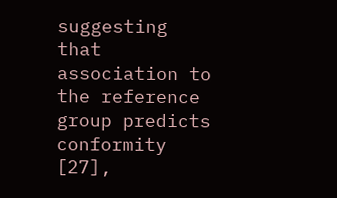suggesting that association to the reference group predicts conformity [27],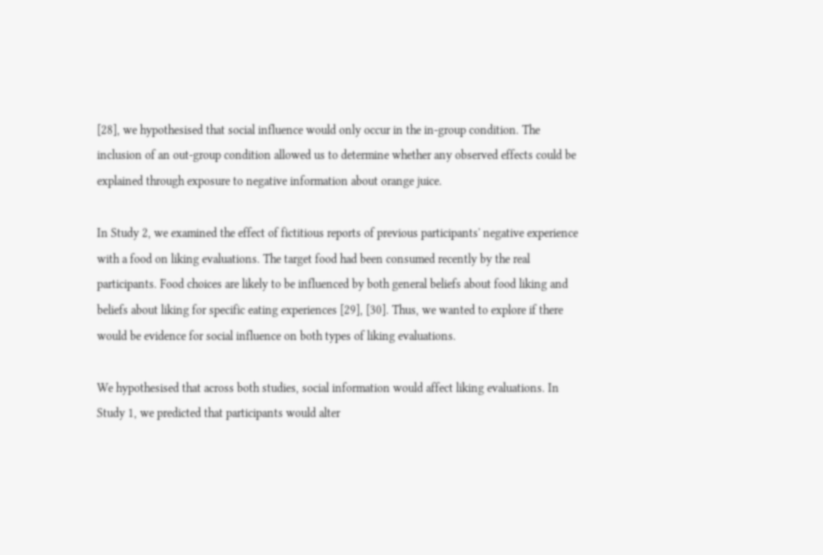[28], we hypothesised that social influence would only occur in the in-group condition. The inclusion of an out-group condition allowed us to determine whether any observed effects could be explained through exposure to negative information about orange juice.

In Study 2, we examined the effect of fictitious reports of previous participants' negative experience with a food on liking evaluations. The target food had been consumed recently by the real participants. Food choices are likely to be influenced by both general beliefs about food liking and beliefs about liking for specific eating experiences [29], [30]. Thus, we wanted to explore if there would be evidence for social influence on both types of liking evaluations.

We hypothesised that across both studies, social information would affect liking evaluations. In Study 1, we predicted that participants would alter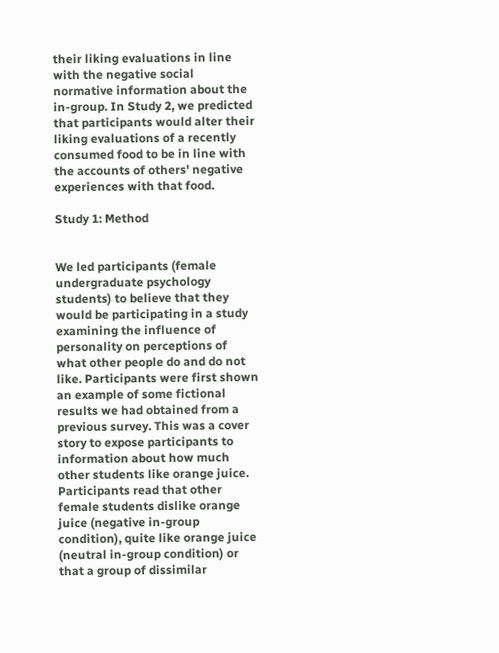their liking evaluations in line with the negative social normative information about the in-group. In Study 2, we predicted that participants would alter their liking evaluations of a recently consumed food to be in line with the accounts of others' negative experiences with that food.

Study 1: Method


We led participants (female undergraduate psychology students) to believe that they would be participating in a study examining the influence of personality on perceptions of what other people do and do not like. Participants were first shown an example of some fictional results we had obtained from a previous survey. This was a cover story to expose participants to information about how much other students like orange juice. Participants read that other female students dislike orange juice (negative in-group condition), quite like orange juice (neutral in-group condition) or that a group of dissimilar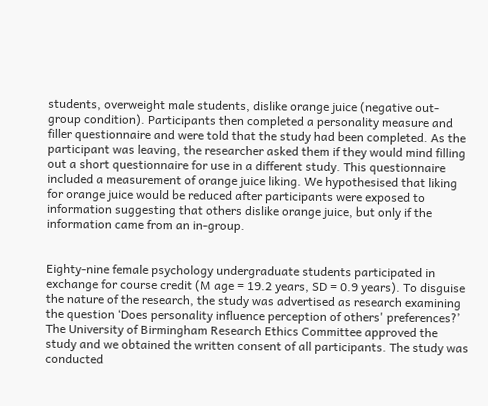students, overweight male students, dislike orange juice (negative out-group condition). Participants then completed a personality measure and filler questionnaire and were told that the study had been completed. As the participant was leaving, the researcher asked them if they would mind filling out a short questionnaire for use in a different study. This questionnaire included a measurement of orange juice liking. We hypothesised that liking for orange juice would be reduced after participants were exposed to information suggesting that others dislike orange juice, but only if the information came from an in-group.


Eighty-nine female psychology undergraduate students participated in exchange for course credit (M age = 19.2 years, SD = 0.9 years). To disguise the nature of the research, the study was advertised as research examining the question ‘Does personality influence perception of others' preferences?’ The University of Birmingham Research Ethics Committee approved the study and we obtained the written consent of all participants. The study was conducted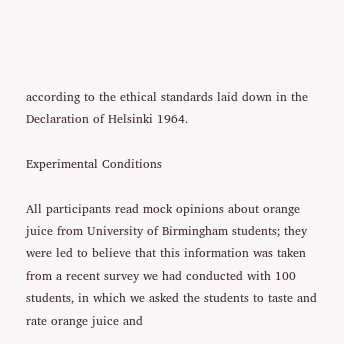according to the ethical standards laid down in the Declaration of Helsinki 1964.

Experimental Conditions

All participants read mock opinions about orange juice from University of Birmingham students; they were led to believe that this information was taken from a recent survey we had conducted with 100 students, in which we asked the students to taste and rate orange juice and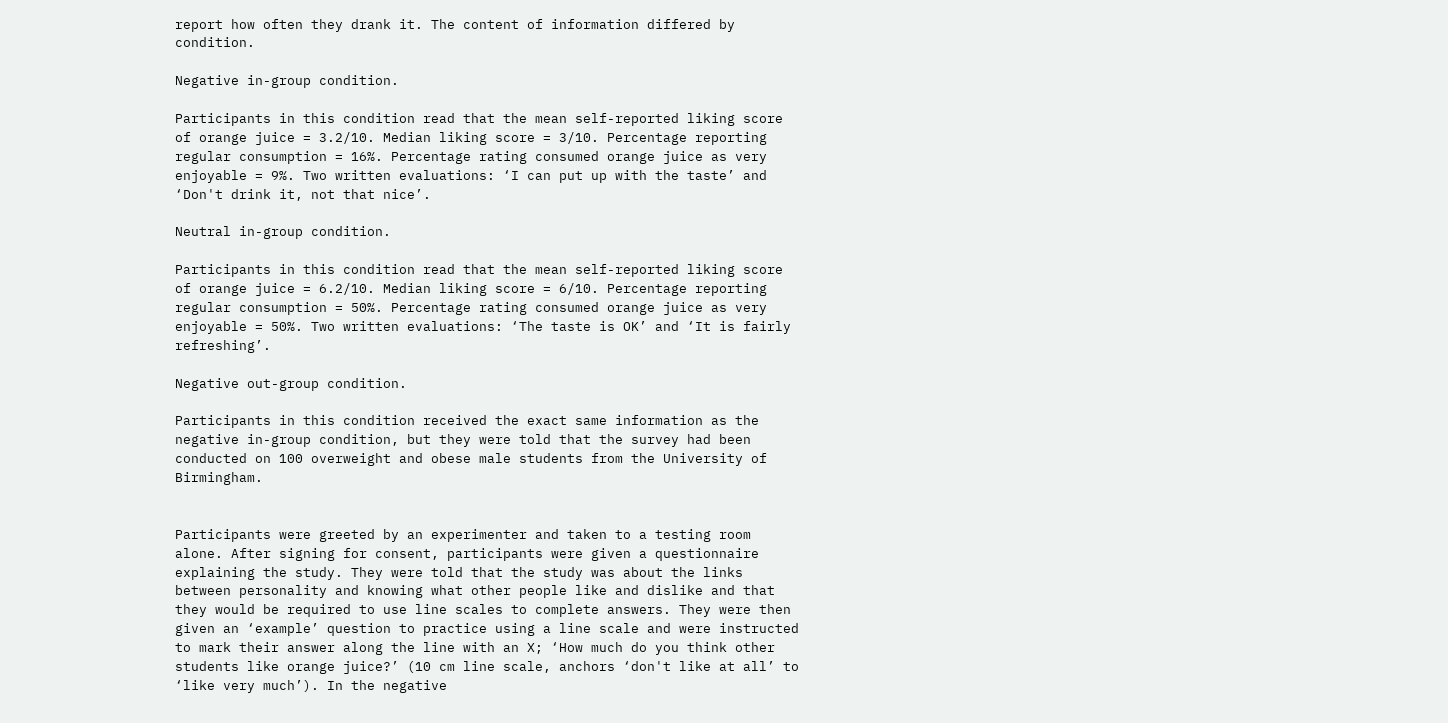report how often they drank it. The content of information differed by condition.

Negative in-group condition.

Participants in this condition read that the mean self-reported liking score of orange juice = 3.2/10. Median liking score = 3/10. Percentage reporting regular consumption = 16%. Percentage rating consumed orange juice as very enjoyable = 9%. Two written evaluations: ‘I can put up with the taste’ and ‘Don't drink it, not that nice’.

Neutral in-group condition.

Participants in this condition read that the mean self-reported liking score of orange juice = 6.2/10. Median liking score = 6/10. Percentage reporting regular consumption = 50%. Percentage rating consumed orange juice as very enjoyable = 50%. Two written evaluations: ‘The taste is OK’ and ‘It is fairly refreshing’.

Negative out-group condition.

Participants in this condition received the exact same information as the negative in-group condition, but they were told that the survey had been conducted on 100 overweight and obese male students from the University of Birmingham.


Participants were greeted by an experimenter and taken to a testing room alone. After signing for consent, participants were given a questionnaire explaining the study. They were told that the study was about the links between personality and knowing what other people like and dislike and that they would be required to use line scales to complete answers. They were then given an ‘example’ question to practice using a line scale and were instructed to mark their answer along the line with an X; ‘How much do you think other students like orange juice?’ (10 cm line scale, anchors ‘don't like at all’ to ‘like very much’). In the negative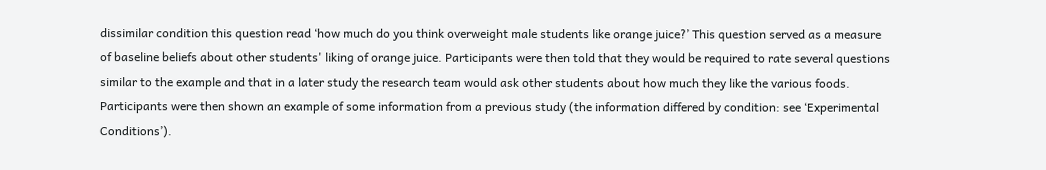dissimilar condition this question read ‘how much do you think overweight male students like orange juice?’ This question served as a measure of baseline beliefs about other students' liking of orange juice. Participants were then told that they would be required to rate several questions similar to the example and that in a later study the research team would ask other students about how much they like the various foods. Participants were then shown an example of some information from a previous study (the information differed by condition: see ‘Experimental Conditions’).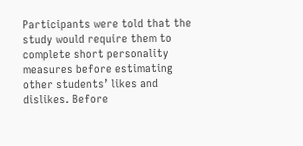Participants were told that the study would require them to complete short personality measures before estimating other students’ likes and dislikes. Before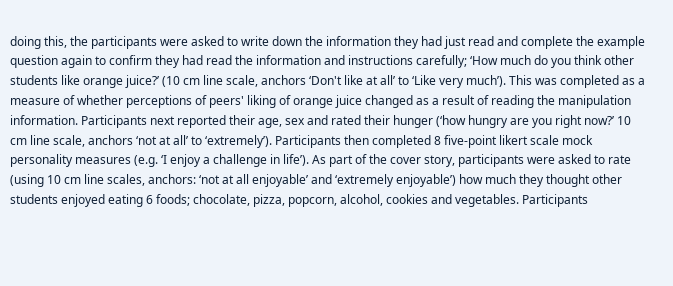doing this, the participants were asked to write down the information they had just read and complete the example question again to confirm they had read the information and instructions carefully; ‘How much do you think other students like orange juice?’ (10 cm line scale, anchors ‘Don't like at all’ to ‘Like very much’). This was completed as a measure of whether perceptions of peers' liking of orange juice changed as a result of reading the manipulation information. Participants next reported their age, sex and rated their hunger (‘how hungry are you right now?’ 10 cm line scale, anchors ‘not at all’ to ‘extremely’). Participants then completed 8 five-point likert scale mock personality measures (e.g. ‘I enjoy a challenge in life’). As part of the cover story, participants were asked to rate (using 10 cm line scales, anchors: ‘not at all enjoyable’ and ‘extremely enjoyable’) how much they thought other students enjoyed eating 6 foods; chocolate, pizza, popcorn, alcohol, cookies and vegetables. Participants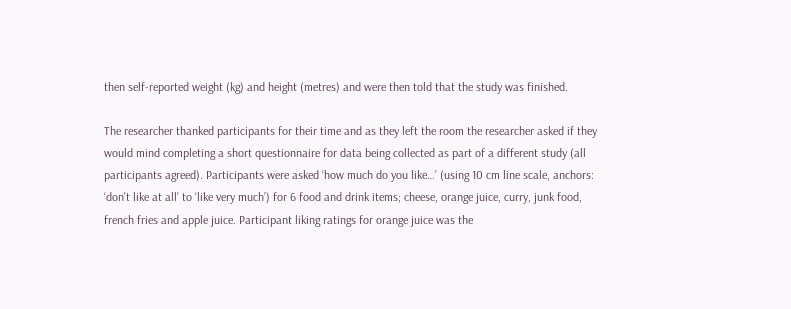then self-reported weight (kg) and height (metres) and were then told that the study was finished.

The researcher thanked participants for their time and as they left the room the researcher asked if they would mind completing a short questionnaire for data being collected as part of a different study (all participants agreed). Participants were asked ‘how much do you like…’ (using 10 cm line scale, anchors: ‘don't like at all’ to ‘like very much’) for 6 food and drink items; cheese, orange juice, curry, junk food, french fries and apple juice. Participant liking ratings for orange juice was the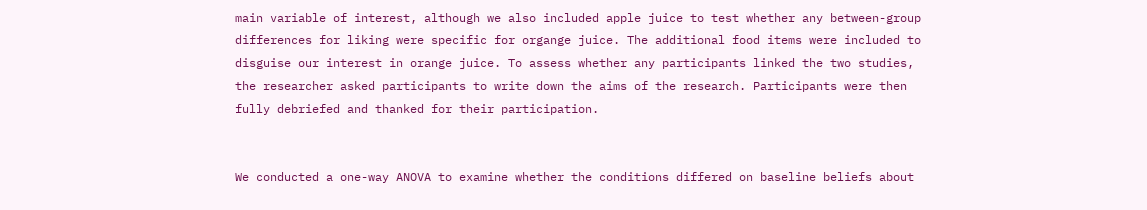main variable of interest, although we also included apple juice to test whether any between-group differences for liking were specific for organge juice. The additional food items were included to disguise our interest in orange juice. To assess whether any participants linked the two studies, the researcher asked participants to write down the aims of the research. Participants were then fully debriefed and thanked for their participation.


We conducted a one-way ANOVA to examine whether the conditions differed on baseline beliefs about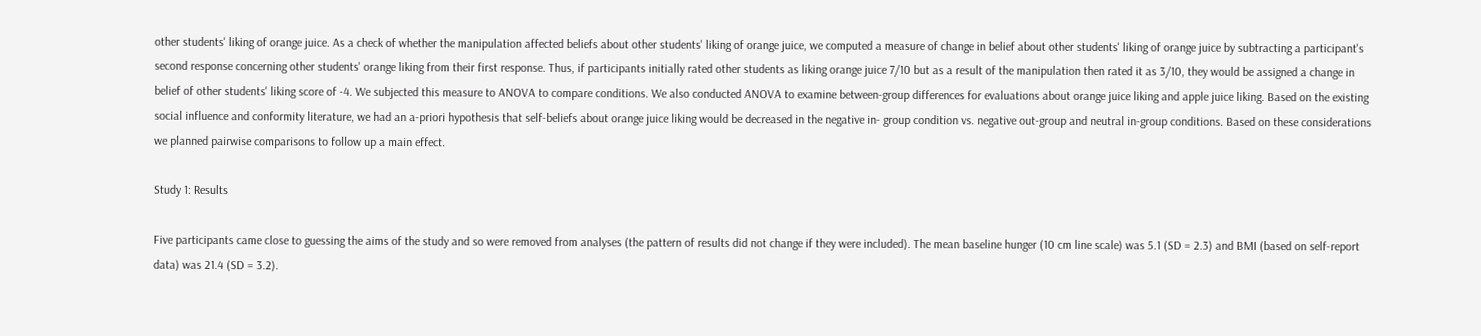other students' liking of orange juice. As a check of whether the manipulation affected beliefs about other students' liking of orange juice, we computed a measure of change in belief about other students' liking of orange juice by subtracting a participant's second response concerning other students' orange liking from their first response. Thus, if participants initially rated other students as liking orange juice 7/10 but as a result of the manipulation then rated it as 3/10, they would be assigned a change in belief of other students' liking score of -4. We subjected this measure to ANOVA to compare conditions. We also conducted ANOVA to examine between-group differences for evaluations about orange juice liking and apple juice liking. Based on the existing social influence and conformity literature, we had an a-priori hypothesis that self-beliefs about orange juice liking would be decreased in the negative in- group condition vs. negative out-group and neutral in-group conditions. Based on these considerations we planned pairwise comparisons to follow up a main effect.

Study 1: Results

Five participants came close to guessing the aims of the study and so were removed from analyses (the pattern of results did not change if they were included). The mean baseline hunger (10 cm line scale) was 5.1 (SD = 2.3) and BMI (based on self-report data) was 21.4 (SD = 3.2).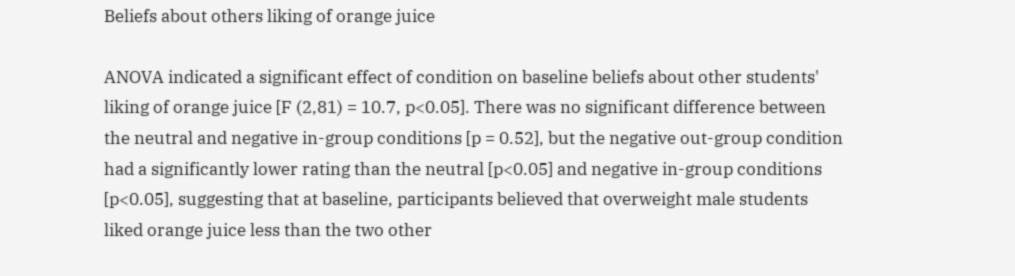Beliefs about others liking of orange juice

ANOVA indicated a significant effect of condition on baseline beliefs about other students' liking of orange juice [F (2,81) = 10.7, p<0.05]. There was no significant difference between the neutral and negative in-group conditions [p = 0.52], but the negative out-group condition had a significantly lower rating than the neutral [p<0.05] and negative in-group conditions [p<0.05], suggesting that at baseline, participants believed that overweight male students liked orange juice less than the two other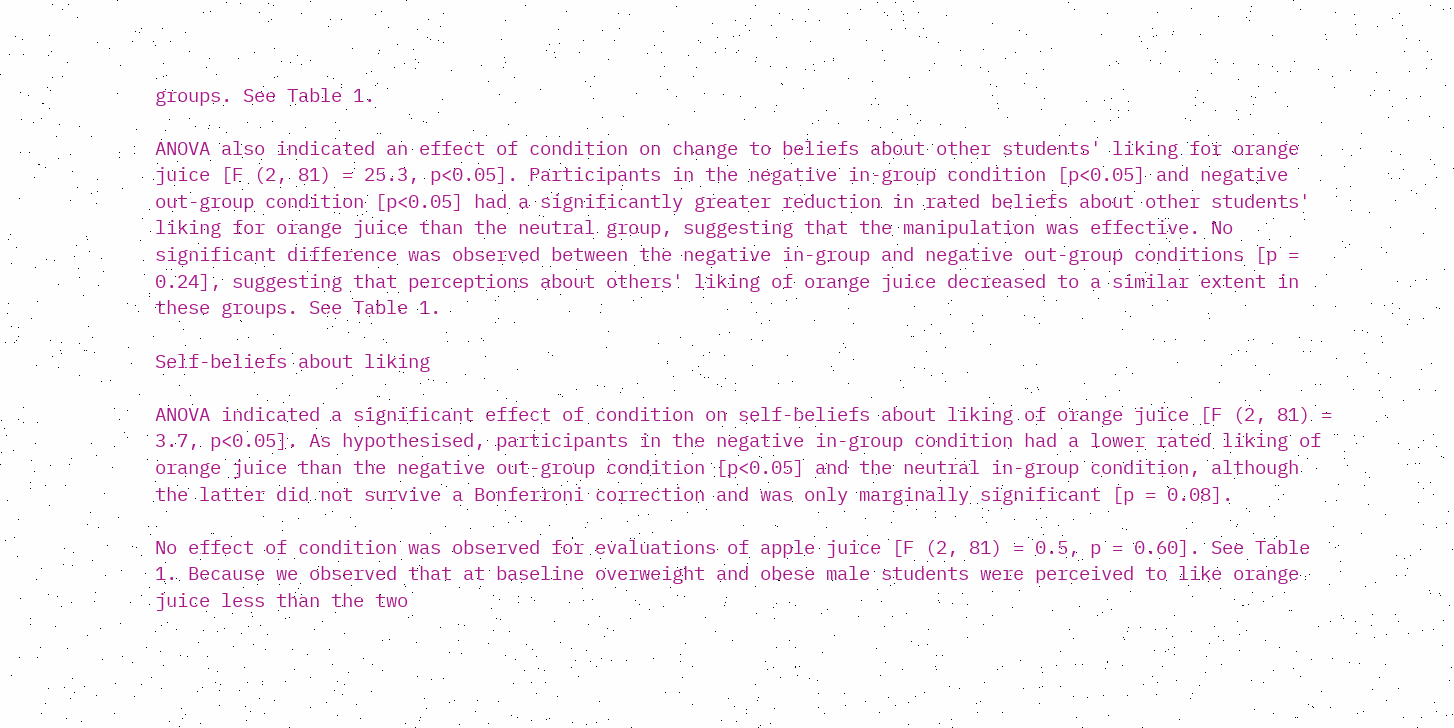groups. See Table 1.

ANOVA also indicated an effect of condition on change to beliefs about other students' liking for orange juice [F (2, 81) = 25.3, p<0.05]. Participants in the negative in-group condition [p<0.05] and negative out-group condition [p<0.05] had a significantly greater reduction in rated beliefs about other students' liking for orange juice than the neutral group, suggesting that the manipulation was effective. No significant difference was observed between the negative in-group and negative out-group conditions [p = 0.24], suggesting that perceptions about others' liking of orange juice decreased to a similar extent in these groups. See Table 1.

Self-beliefs about liking

ANOVA indicated a significant effect of condition on self-beliefs about liking of orange juice [F (2, 81) = 3.7, p<0.05]. As hypothesised, participants in the negative in-group condition had a lower rated liking of orange juice than the negative out-group condition [p<0.05] and the neutral in-group condition, although the latter did not survive a Bonferroni correction and was only marginally significant [p = 0.08].

No effect of condition was observed for evaluations of apple juice [F (2, 81) = 0.5, p = 0.60]. See Table 1. Because we observed that at baseline overweight and obese male students were perceived to like orange juice less than the two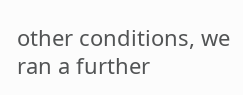other conditions, we ran a further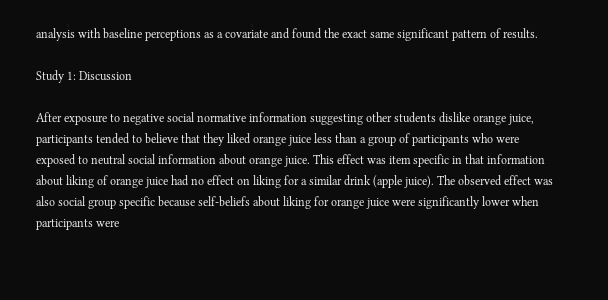analysis with baseline perceptions as a covariate and found the exact same significant pattern of results.

Study 1: Discussion

After exposure to negative social normative information suggesting other students dislike orange juice, participants tended to believe that they liked orange juice less than a group of participants who were exposed to neutral social information about orange juice. This effect was item specific in that information about liking of orange juice had no effect on liking for a similar drink (apple juice). The observed effect was also social group specific because self-beliefs about liking for orange juice were significantly lower when participants were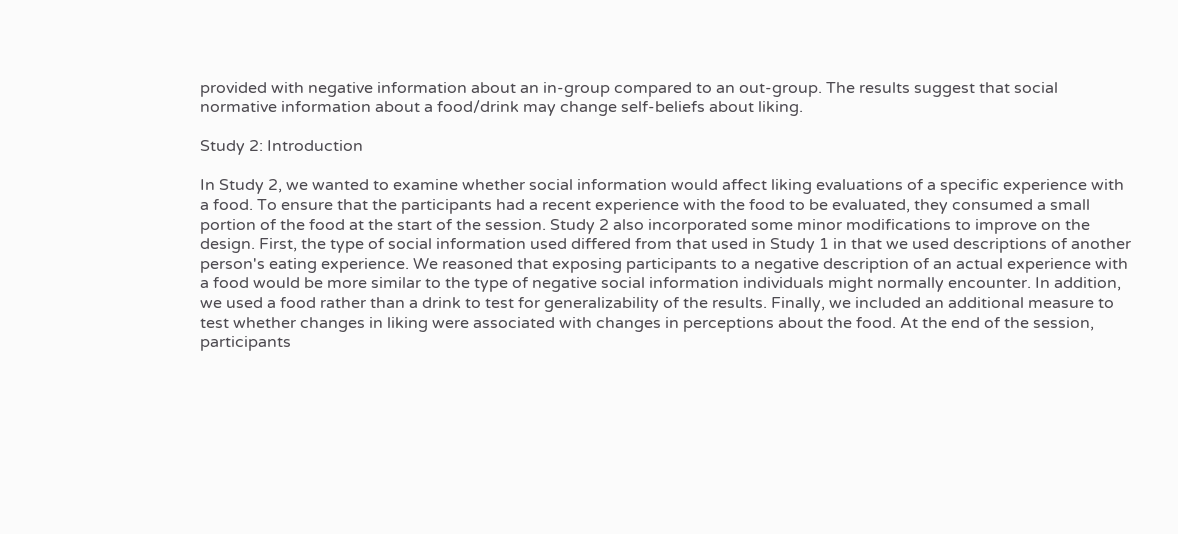provided with negative information about an in-group compared to an out-group. The results suggest that social normative information about a food/drink may change self-beliefs about liking.

Study 2: Introduction

In Study 2, we wanted to examine whether social information would affect liking evaluations of a specific experience with a food. To ensure that the participants had a recent experience with the food to be evaluated, they consumed a small portion of the food at the start of the session. Study 2 also incorporated some minor modifications to improve on the design. First, the type of social information used differed from that used in Study 1 in that we used descriptions of another person's eating experience. We reasoned that exposing participants to a negative description of an actual experience with a food would be more similar to the type of negative social information individuals might normally encounter. In addition, we used a food rather than a drink to test for generalizability of the results. Finally, we included an additional measure to test whether changes in liking were associated with changes in perceptions about the food. At the end of the session, participants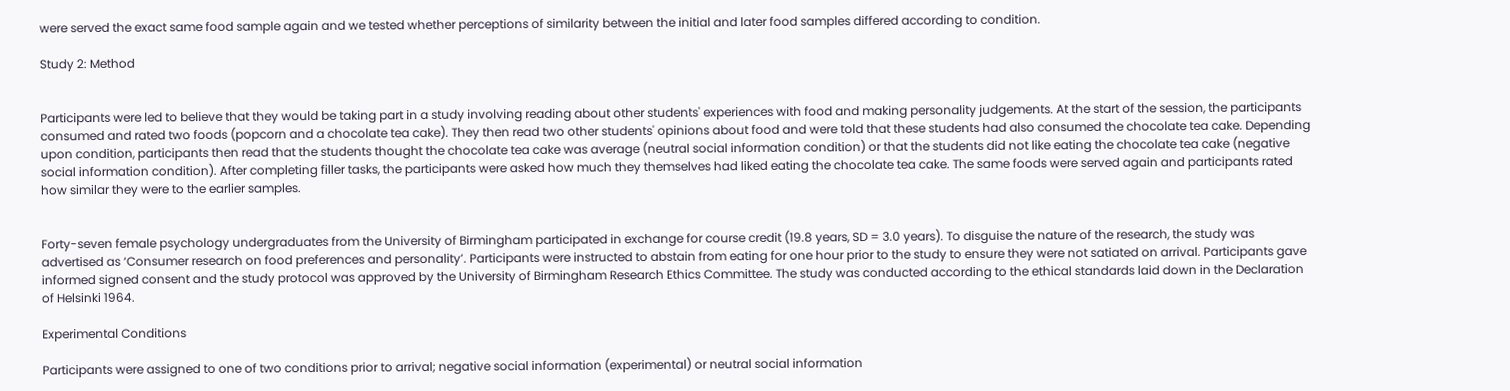were served the exact same food sample again and we tested whether perceptions of similarity between the initial and later food samples differed according to condition.

Study 2: Method


Participants were led to believe that they would be taking part in a study involving reading about other students' experiences with food and making personality judgements. At the start of the session, the participants consumed and rated two foods (popcorn and a chocolate tea cake). They then read two other students' opinions about food and were told that these students had also consumed the chocolate tea cake. Depending upon condition, participants then read that the students thought the chocolate tea cake was average (neutral social information condition) or that the students did not like eating the chocolate tea cake (negative social information condition). After completing filler tasks, the participants were asked how much they themselves had liked eating the chocolate tea cake. The same foods were served again and participants rated how similar they were to the earlier samples.


Forty-seven female psychology undergraduates from the University of Birmingham participated in exchange for course credit (19.8 years, SD = 3.0 years). To disguise the nature of the research, the study was advertised as ‘Consumer research on food preferences and personality’. Participants were instructed to abstain from eating for one hour prior to the study to ensure they were not satiated on arrival. Participants gave informed signed consent and the study protocol was approved by the University of Birmingham Research Ethics Committee. The study was conducted according to the ethical standards laid down in the Declaration of Helsinki 1964.

Experimental Conditions

Participants were assigned to one of two conditions prior to arrival; negative social information (experimental) or neutral social information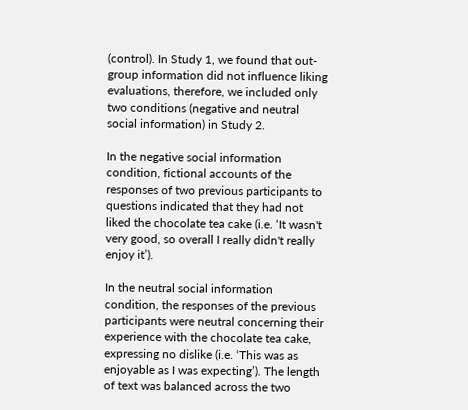(control). In Study 1, we found that out-group information did not influence liking evaluations, therefore, we included only two conditions (negative and neutral social information) in Study 2.

In the negative social information condition, fictional accounts of the responses of two previous participants to questions indicated that they had not liked the chocolate tea cake (i.e. ‘It wasn't very good, so overall I really didn't really enjoy it’).

In the neutral social information condition, the responses of the previous participants were neutral concerning their experience with the chocolate tea cake, expressing no dislike (i.e. ‘This was as enjoyable as I was expecting’). The length of text was balanced across the two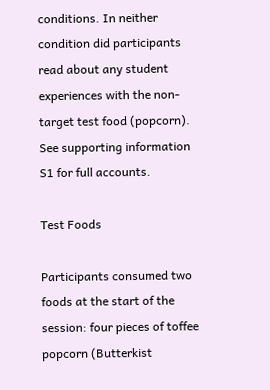conditions. In neither condition did participants read about any student experiences with the non-target test food (popcorn). See supporting information S1 for full accounts.

Test Foods

Participants consumed two foods at the start of the session: four pieces of toffee popcorn (Butterkist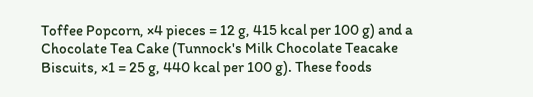Toffee Popcorn, ×4 pieces = 12 g, 415 kcal per 100 g) and a Chocolate Tea Cake (Tunnock's Milk Chocolate Teacake Biscuits, ×1 = 25 g, 440 kcal per 100 g). These foods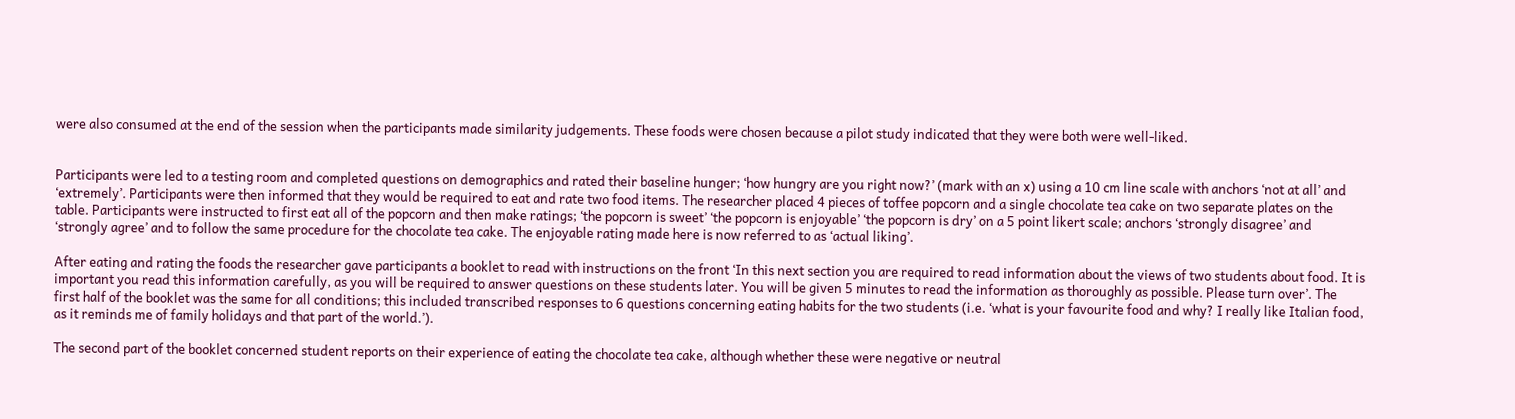were also consumed at the end of the session when the participants made similarity judgements. These foods were chosen because a pilot study indicated that they were both were well-liked.


Participants were led to a testing room and completed questions on demographics and rated their baseline hunger; ‘how hungry are you right now?’ (mark with an x) using a 10 cm line scale with anchors ‘not at all’ and ‘extremely’. Participants were then informed that they would be required to eat and rate two food items. The researcher placed 4 pieces of toffee popcorn and a single chocolate tea cake on two separate plates on the table. Participants were instructed to first eat all of the popcorn and then make ratings; ‘the popcorn is sweet’ ‘the popcorn is enjoyable’ ‘the popcorn is dry’ on a 5 point likert scale; anchors ‘strongly disagree’ and ‘strongly agree’ and to follow the same procedure for the chocolate tea cake. The enjoyable rating made here is now referred to as ‘actual liking’.

After eating and rating the foods the researcher gave participants a booklet to read with instructions on the front ‘In this next section you are required to read information about the views of two students about food. It is important you read this information carefully, as you will be required to answer questions on these students later. You will be given 5 minutes to read the information as thoroughly as possible. Please turn over’. The first half of the booklet was the same for all conditions; this included transcribed responses to 6 questions concerning eating habits for the two students (i.e. ‘what is your favourite food and why? I really like Italian food, as it reminds me of family holidays and that part of the world.’).

The second part of the booklet concerned student reports on their experience of eating the chocolate tea cake, although whether these were negative or neutral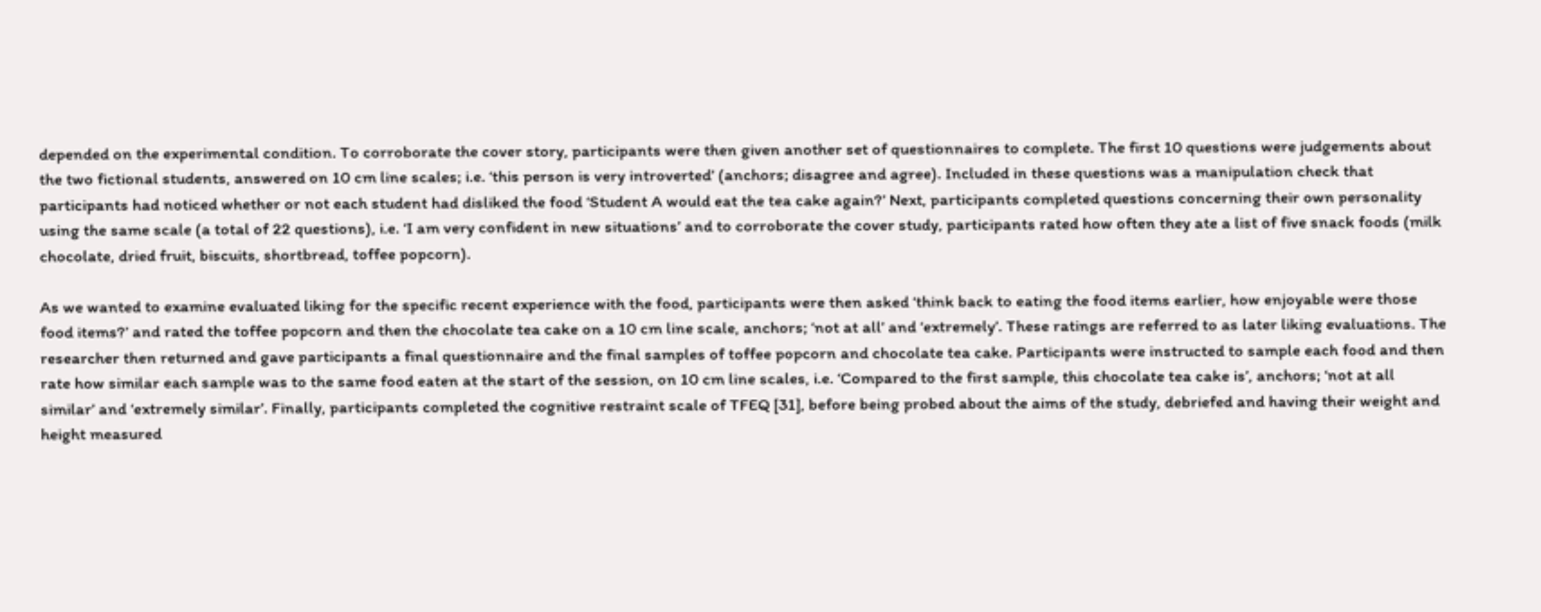depended on the experimental condition. To corroborate the cover story, participants were then given another set of questionnaires to complete. The first 10 questions were judgements about the two fictional students, answered on 10 cm line scales; i.e. ‘this person is very introverted’ (anchors; disagree and agree). Included in these questions was a manipulation check that participants had noticed whether or not each student had disliked the food ‘Student A would eat the tea cake again?’ Next, participants completed questions concerning their own personality using the same scale (a total of 22 questions), i.e. ‘I am very confident in new situations’ and to corroborate the cover study, participants rated how often they ate a list of five snack foods (milk chocolate, dried fruit, biscuits, shortbread, toffee popcorn).

As we wanted to examine evaluated liking for the specific recent experience with the food, participants were then asked ‘think back to eating the food items earlier, how enjoyable were those food items?’ and rated the toffee popcorn and then the chocolate tea cake on a 10 cm line scale, anchors; ‘not at all’ and ‘extremely’. These ratings are referred to as later liking evaluations. The researcher then returned and gave participants a final questionnaire and the final samples of toffee popcorn and chocolate tea cake. Participants were instructed to sample each food and then rate how similar each sample was to the same food eaten at the start of the session, on 10 cm line scales, i.e. ‘Compared to the first sample, this chocolate tea cake is’, anchors; ‘not at all similar’ and ‘extremely similar’. Finally, participants completed the cognitive restraint scale of TFEQ [31], before being probed about the aims of the study, debriefed and having their weight and height measured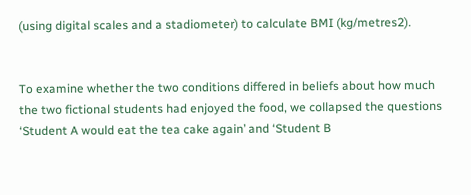(using digital scales and a stadiometer) to calculate BMI (kg/metres2).


To examine whether the two conditions differed in beliefs about how much the two fictional students had enjoyed the food, we collapsed the questions ‘Student A would eat the tea cake again’ and ‘Student B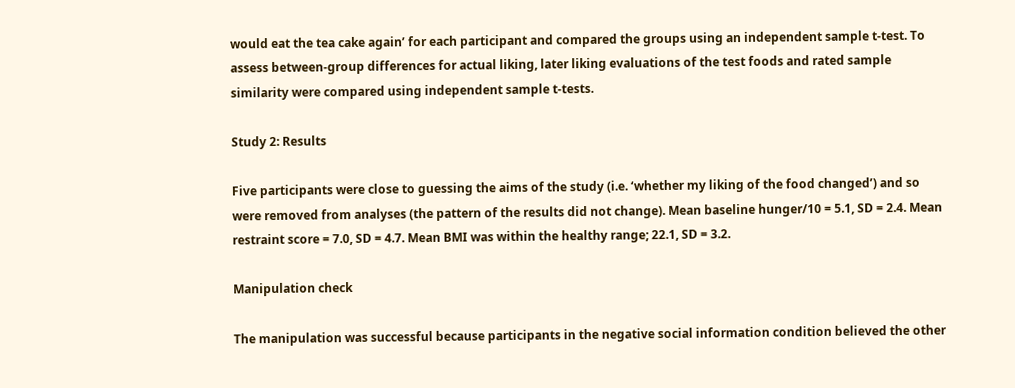would eat the tea cake again’ for each participant and compared the groups using an independent sample t-test. To assess between-group differences for actual liking, later liking evaluations of the test foods and rated sample similarity were compared using independent sample t-tests.

Study 2: Results

Five participants were close to guessing the aims of the study (i.e. ‘whether my liking of the food changed’) and so were removed from analyses (the pattern of the results did not change). Mean baseline hunger/10 = 5.1, SD = 2.4. Mean restraint score = 7.0, SD = 4.7. Mean BMI was within the healthy range; 22.1, SD = 3.2.

Manipulation check

The manipulation was successful because participants in the negative social information condition believed the other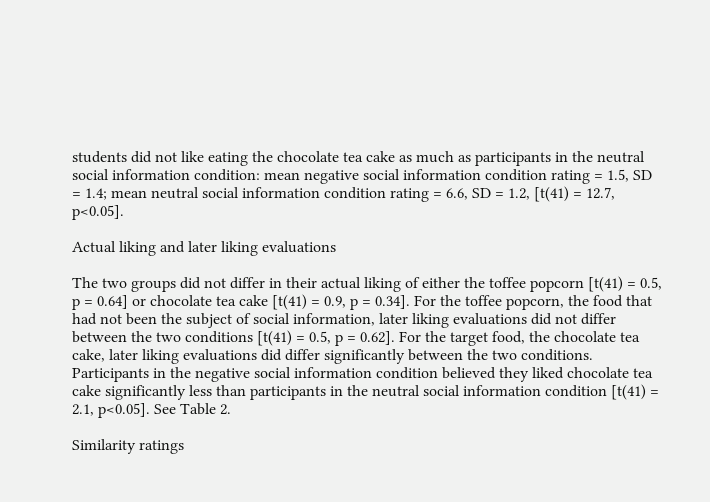students did not like eating the chocolate tea cake as much as participants in the neutral social information condition: mean negative social information condition rating = 1.5, SD = 1.4; mean neutral social information condition rating = 6.6, SD = 1.2, [t(41) = 12.7, p<0.05].

Actual liking and later liking evaluations

The two groups did not differ in their actual liking of either the toffee popcorn [t(41) = 0.5, p = 0.64] or chocolate tea cake [t(41) = 0.9, p = 0.34]. For the toffee popcorn, the food that had not been the subject of social information, later liking evaluations did not differ between the two conditions [t(41) = 0.5, p = 0.62]. For the target food, the chocolate tea cake, later liking evaluations did differ significantly between the two conditions. Participants in the negative social information condition believed they liked chocolate tea cake significantly less than participants in the neutral social information condition [t(41) = 2.1, p<0.05]. See Table 2.

Similarity ratings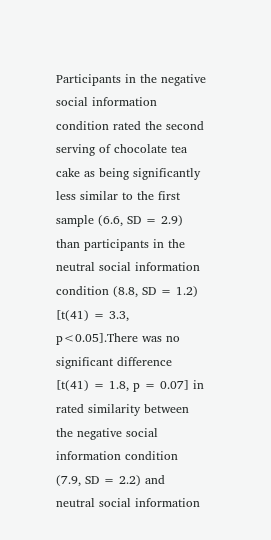Participants in the negative social information condition rated the second serving of chocolate tea cake as being significantly less similar to the first sample (6.6, SD = 2.9) than participants in the neutral social information condition (8.8, SD = 1.2) [t(41) = 3.3, p<0.05].There was no significant difference [t(41) = 1.8, p = 0.07] in rated similarity between the negative social information condition (7.9, SD = 2.2) and neutral social information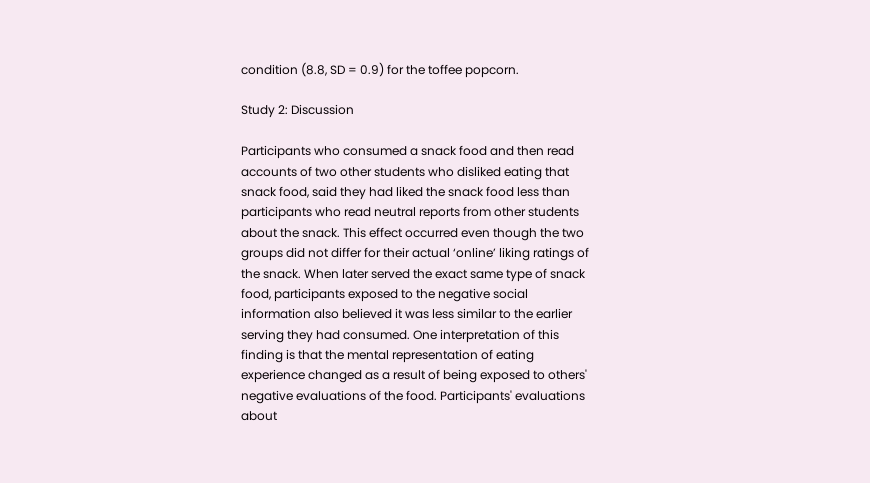condition (8.8, SD = 0.9) for the toffee popcorn.

Study 2: Discussion

Participants who consumed a snack food and then read accounts of two other students who disliked eating that snack food, said they had liked the snack food less than participants who read neutral reports from other students about the snack. This effect occurred even though the two groups did not differ for their actual ‘online’ liking ratings of the snack. When later served the exact same type of snack food, participants exposed to the negative social information also believed it was less similar to the earlier serving they had consumed. One interpretation of this finding is that the mental representation of eating experience changed as a result of being exposed to others' negative evaluations of the food. Participants' evaluations about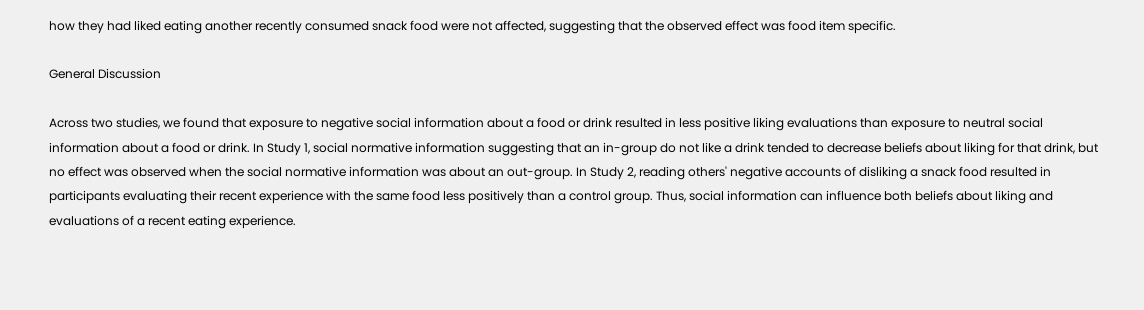how they had liked eating another recently consumed snack food were not affected, suggesting that the observed effect was food item specific.

General Discussion

Across two studies, we found that exposure to negative social information about a food or drink resulted in less positive liking evaluations than exposure to neutral social information about a food or drink. In Study 1, social normative information suggesting that an in-group do not like a drink tended to decrease beliefs about liking for that drink, but no effect was observed when the social normative information was about an out-group. In Study 2, reading others' negative accounts of disliking a snack food resulted in participants evaluating their recent experience with the same food less positively than a control group. Thus, social information can influence both beliefs about liking and evaluations of a recent eating experience.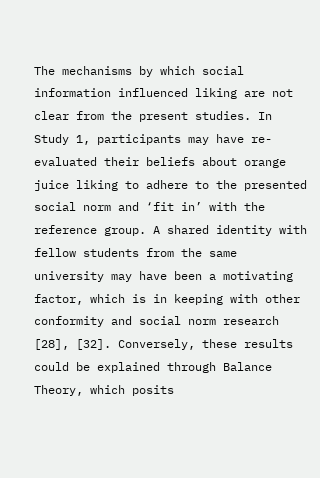The mechanisms by which social information influenced liking are not clear from the present studies. In Study 1, participants may have re-evaluated their beliefs about orange juice liking to adhere to the presented social norm and ‘fit in’ with the reference group. A shared identity with fellow students from the same university may have been a motivating factor, which is in keeping with other conformity and social norm research [28], [32]. Conversely, these results could be explained through Balance Theory, which posits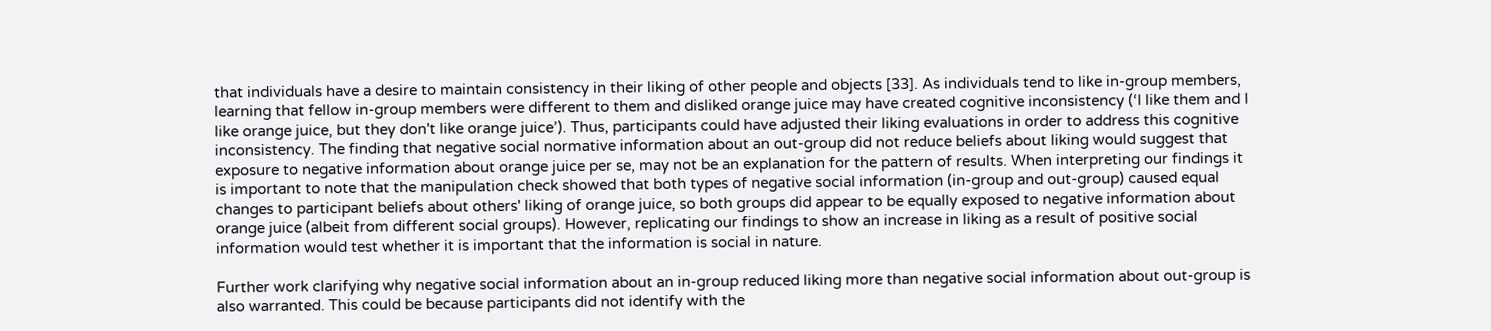that individuals have a desire to maintain consistency in their liking of other people and objects [33]. As individuals tend to like in-group members, learning that fellow in-group members were different to them and disliked orange juice may have created cognitive inconsistency (‘I like them and I like orange juice, but they don't like orange juice’). Thus, participants could have adjusted their liking evaluations in order to address this cognitive inconsistency. The finding that negative social normative information about an out-group did not reduce beliefs about liking would suggest that exposure to negative information about orange juice per se, may not be an explanation for the pattern of results. When interpreting our findings it is important to note that the manipulation check showed that both types of negative social information (in-group and out-group) caused equal changes to participant beliefs about others' liking of orange juice, so both groups did appear to be equally exposed to negative information about orange juice (albeit from different social groups). However, replicating our findings to show an increase in liking as a result of positive social information would test whether it is important that the information is social in nature.

Further work clarifying why negative social information about an in-group reduced liking more than negative social information about out-group is also warranted. This could be because participants did not identify with the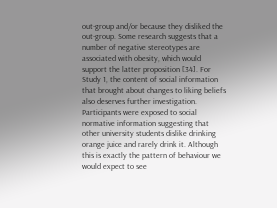out-group and/or because they disliked the out-group. Some research suggests that a number of negative stereotypes are associated with obesity, which would support the latter proposition [34]. For Study 1, the content of social information that brought about changes to liking beliefs also deserves further investigation. Participants were exposed to social normative information suggesting that other university students dislike drinking orange juice and rarely drink it. Although this is exactly the pattern of behaviour we would expect to see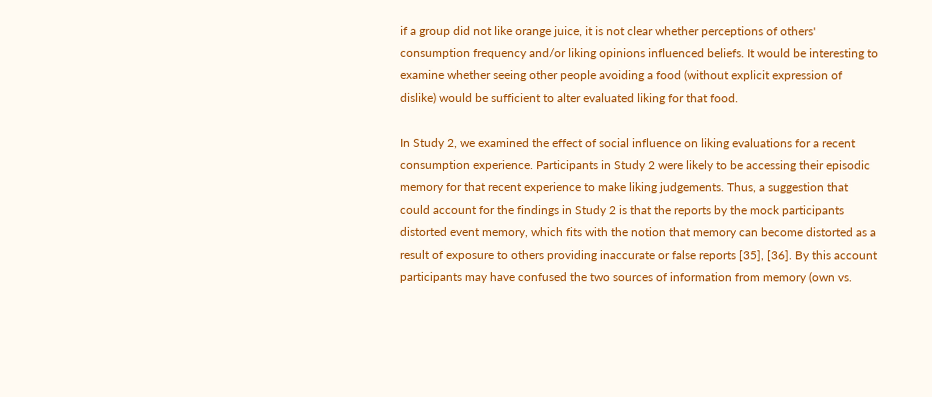if a group did not like orange juice, it is not clear whether perceptions of others' consumption frequency and/or liking opinions influenced beliefs. It would be interesting to examine whether seeing other people avoiding a food (without explicit expression of dislike) would be sufficient to alter evaluated liking for that food.

In Study 2, we examined the effect of social influence on liking evaluations for a recent consumption experience. Participants in Study 2 were likely to be accessing their episodic memory for that recent experience to make liking judgements. Thus, a suggestion that could account for the findings in Study 2 is that the reports by the mock participants distorted event memory, which fits with the notion that memory can become distorted as a result of exposure to others providing inaccurate or false reports [35], [36]. By this account participants may have confused the two sources of information from memory (own vs.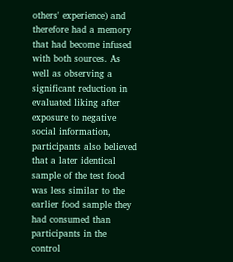others' experience) and therefore had a memory that had become infused with both sources. As well as observing a significant reduction in evaluated liking after exposure to negative social information, participants also believed that a later identical sample of the test food was less similar to the earlier food sample they had consumed than participants in the control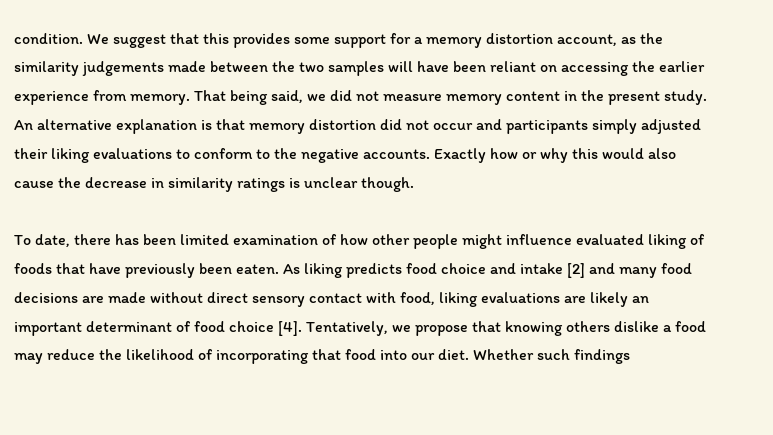condition. We suggest that this provides some support for a memory distortion account, as the similarity judgements made between the two samples will have been reliant on accessing the earlier experience from memory. That being said, we did not measure memory content in the present study. An alternative explanation is that memory distortion did not occur and participants simply adjusted their liking evaluations to conform to the negative accounts. Exactly how or why this would also cause the decrease in similarity ratings is unclear though.

To date, there has been limited examination of how other people might influence evaluated liking of foods that have previously been eaten. As liking predicts food choice and intake [2] and many food decisions are made without direct sensory contact with food, liking evaluations are likely an important determinant of food choice [4]. Tentatively, we propose that knowing others dislike a food may reduce the likelihood of incorporating that food into our diet. Whether such findings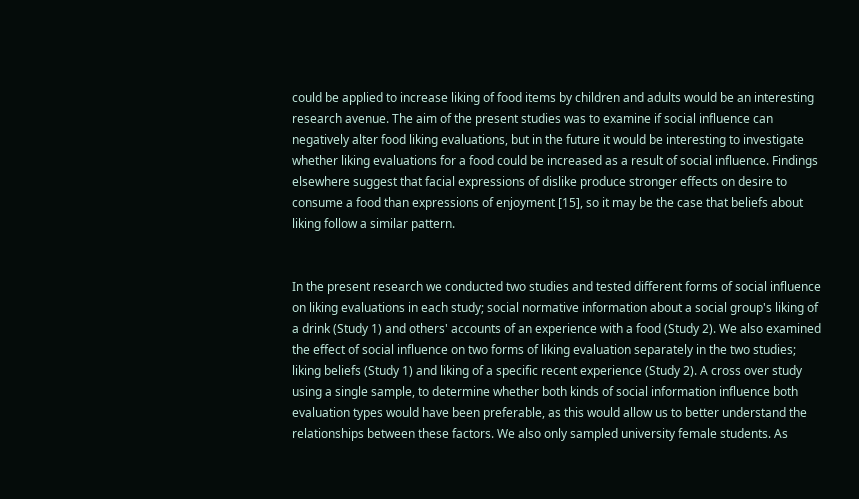could be applied to increase liking of food items by children and adults would be an interesting research avenue. The aim of the present studies was to examine if social influence can negatively alter food liking evaluations, but in the future it would be interesting to investigate whether liking evaluations for a food could be increased as a result of social influence. Findings elsewhere suggest that facial expressions of dislike produce stronger effects on desire to consume a food than expressions of enjoyment [15], so it may be the case that beliefs about liking follow a similar pattern.


In the present research we conducted two studies and tested different forms of social influence on liking evaluations in each study; social normative information about a social group's liking of a drink (Study 1) and others' accounts of an experience with a food (Study 2). We also examined the effect of social influence on two forms of liking evaluation separately in the two studies; liking beliefs (Study 1) and liking of a specific recent experience (Study 2). A cross over study using a single sample, to determine whether both kinds of social information influence both evaluation types would have been preferable, as this would allow us to better understand the relationships between these factors. We also only sampled university female students. As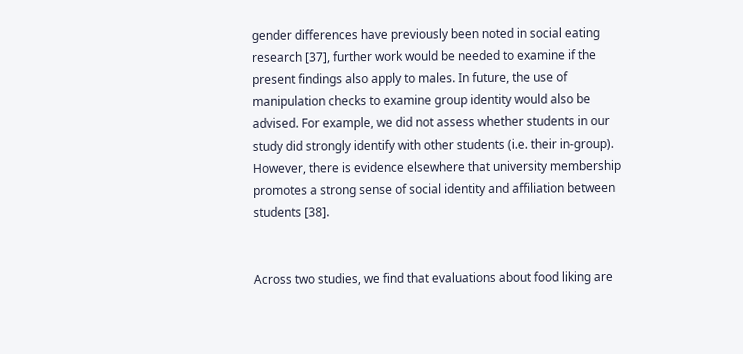gender differences have previously been noted in social eating research [37], further work would be needed to examine if the present findings also apply to males. In future, the use of manipulation checks to examine group identity would also be advised. For example, we did not assess whether students in our study did strongly identify with other students (i.e. their in-group). However, there is evidence elsewhere that university membership promotes a strong sense of social identity and affiliation between students [38].


Across two studies, we find that evaluations about food liking are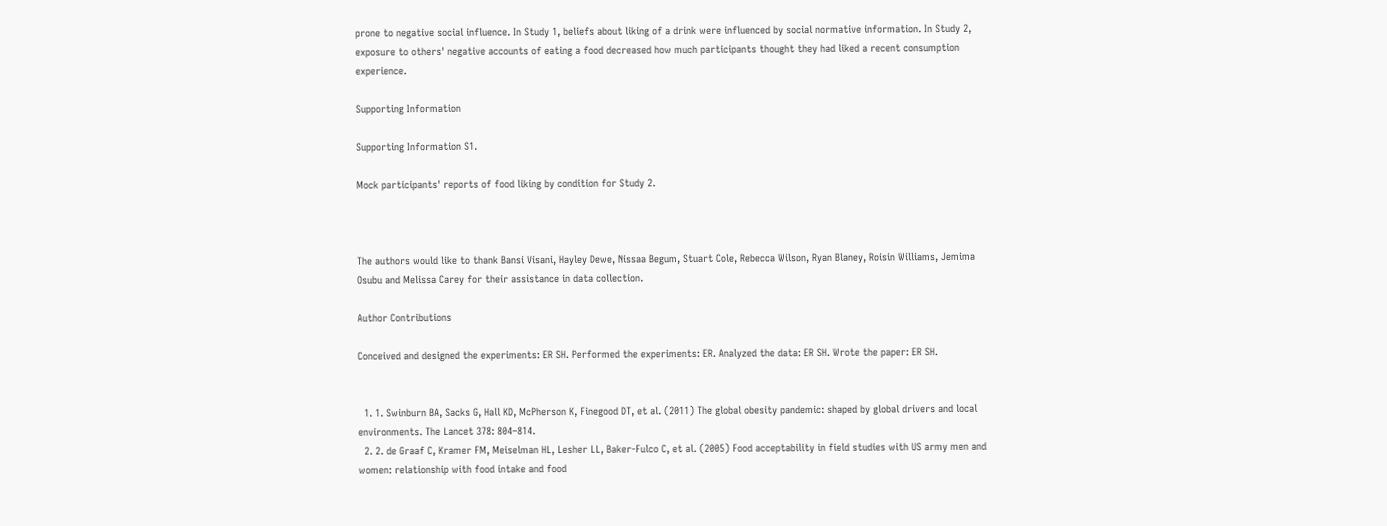prone to negative social influence. In Study 1, beliefs about liking of a drink were influenced by social normative information. In Study 2, exposure to others' negative accounts of eating a food decreased how much participants thought they had liked a recent consumption experience.

Supporting Information

Supporting Information S1.

Mock participants' reports of food liking by condition for Study 2.



The authors would like to thank Bansi Visani, Hayley Dewe, Nissaa Begum, Stuart Cole, Rebecca Wilson, Ryan Blaney, Roisin Williams, Jemima Osubu and Melissa Carey for their assistance in data collection.

Author Contributions

Conceived and designed the experiments: ER SH. Performed the experiments: ER. Analyzed the data: ER SH. Wrote the paper: ER SH.


  1. 1. Swinburn BA, Sacks G, Hall KD, McPherson K, Finegood DT, et al. (2011) The global obesity pandemic: shaped by global drivers and local environments. The Lancet 378: 804–814.
  2. 2. de Graaf C, Kramer FM, Meiselman HL, Lesher LL, Baker-Fulco C, et al. (2005) Food acceptability in field studies with US army men and women: relationship with food intake and food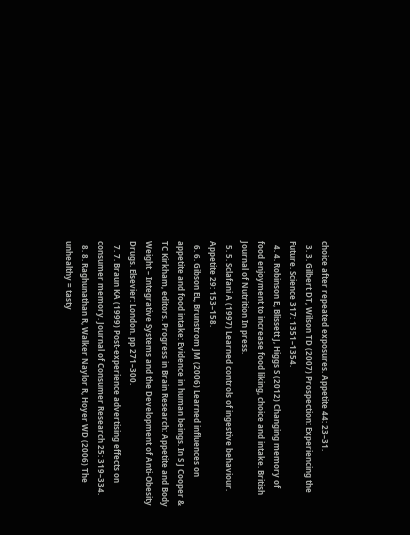choice after repeated exposures. Appetite 44: 23–31.
  3. 3. Gilbert DT, Wilson TD (2007) Prospection: Experiencing the Future. Science 317: 1351–1354.
  4. 4. Robinson E, Blissett J, Higgs S (2012) Changing memory of food enjoyment to increase food liking, choice and intake. British Journal of Nutrition In press.
  5. 5. Sclafani A (1997) Learned controls of ingestive behaviour. Appetite 29: 153–158.
  6. 6. Gibson EL, Brunstrom JM (2006) Learned influences on appetite and food intake: Evidence in human beings. In S J Cooper & TC Kirkham, editors. Progress in Brain Research: Appetite and Body Weight – Integrative Systems and the Development of Anti-Obesity Drugs. Elsevier: London. pp 271–300.
  7. 7. Braun KA (1999) Post-experience advertising effects on consumer memory. Journal of Consumer Research 25: 319–334.
  8. 8. Raghunathan R, Walker Naylor R, Hoyer WD (2006) The unhealthy = tasty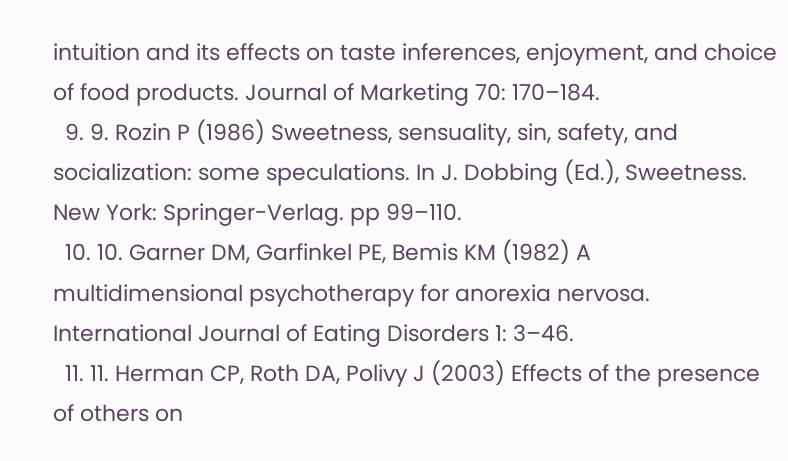intuition and its effects on taste inferences, enjoyment, and choice of food products. Journal of Marketing 70: 170–184.
  9. 9. Rozin P (1986) Sweetness, sensuality, sin, safety, and socialization: some speculations. In J. Dobbing (Ed.), Sweetness. New York: Springer-Verlag. pp 99–110.
  10. 10. Garner DM, Garfinkel PE, Bemis KM (1982) A multidimensional psychotherapy for anorexia nervosa. International Journal of Eating Disorders 1: 3–46.
  11. 11. Herman CP, Roth DA, Polivy J (2003) Effects of the presence of others on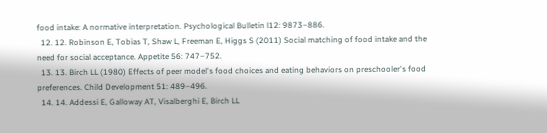food intake: A normative interpretation. Psychological Bulletin l12: 9873–886.
  12. 12. Robinson E, Tobias T, Shaw L, Freeman E, Higgs S (2011) Social matching of food intake and the need for social acceptance. Appetite 56: 747–752.
  13. 13. Birch LL (1980) Effects of peer model's food choices and eating behaviors on preschooler's food preferences. Child Development 51: 489–496.
  14. 14. Addessi E, Galloway AT, Visalberghi E, Birch LL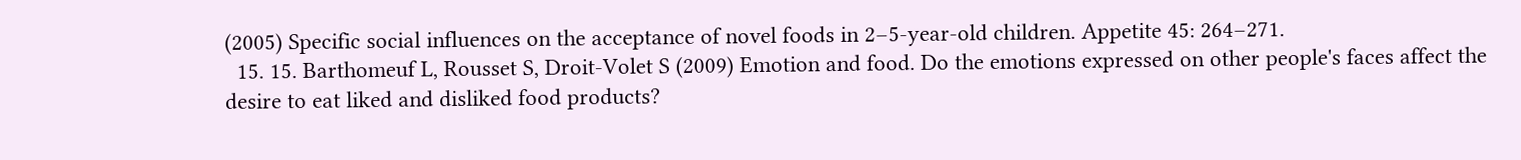(2005) Specific social influences on the acceptance of novel foods in 2–5-year-old children. Appetite 45: 264–271.
  15. 15. Barthomeuf L, Rousset S, Droit-Volet S (2009) Emotion and food. Do the emotions expressed on other people's faces affect the desire to eat liked and disliked food products?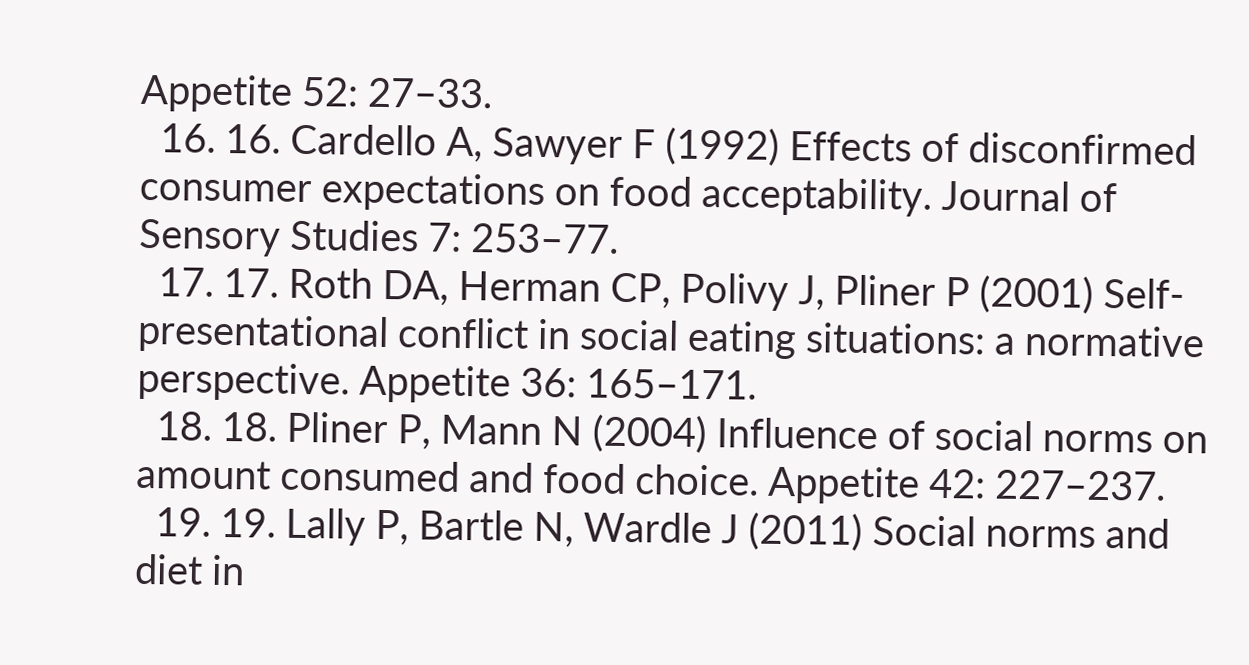Appetite 52: 27–33.
  16. 16. Cardello A, Sawyer F (1992) Effects of disconfirmed consumer expectations on food acceptability. Journal of Sensory Studies 7: 253–77.
  17. 17. Roth DA, Herman CP, Polivy J, Pliner P (2001) Self-presentational conflict in social eating situations: a normative perspective. Appetite 36: 165–171.
  18. 18. Pliner P, Mann N (2004) Influence of social norms on amount consumed and food choice. Appetite 42: 227–237.
  19. 19. Lally P, Bartle N, Wardle J (2011) Social norms and diet in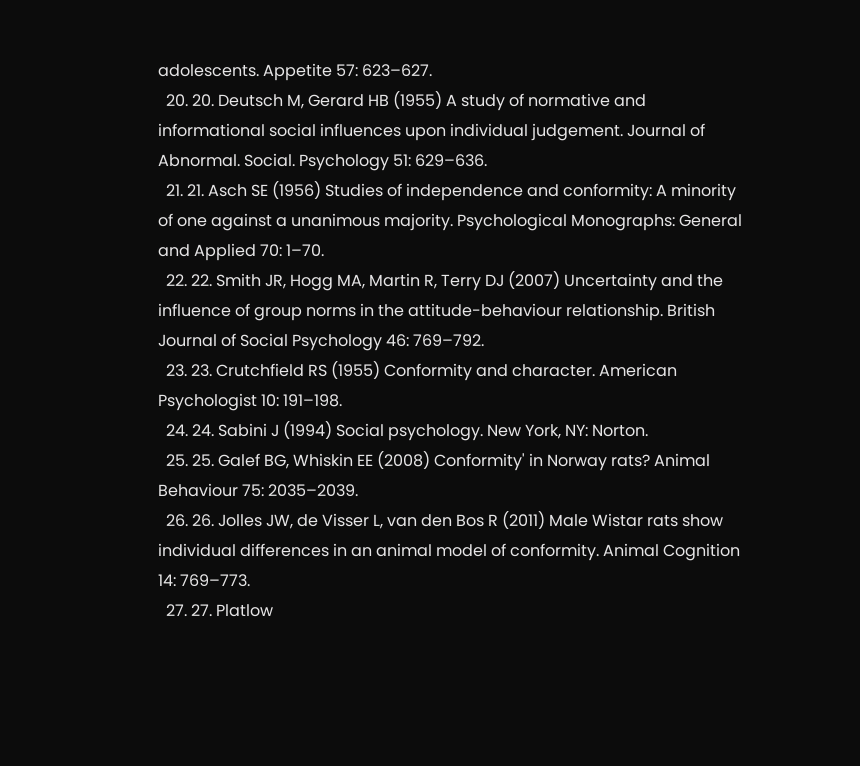adolescents. Appetite 57: 623–627.
  20. 20. Deutsch M, Gerard HB (1955) A study of normative and informational social influences upon individual judgement. Journal of Abnormal. Social. Psychology 51: 629–636.
  21. 21. Asch SE (1956) Studies of independence and conformity: A minority of one against a unanimous majority. Psychological Monographs: General and Applied 70: 1–70.
  22. 22. Smith JR, Hogg MA, Martin R, Terry DJ (2007) Uncertainty and the influence of group norms in the attitude-behaviour relationship. British Journal of Social Psychology 46: 769–792.
  23. 23. Crutchfield RS (1955) Conformity and character. American Psychologist 10: 191–198.
  24. 24. Sabini J (1994) Social psychology. New York, NY: Norton.
  25. 25. Galef BG, Whiskin EE (2008) Conformity' in Norway rats? Animal Behaviour 75: 2035–2039.
  26. 26. Jolles JW, de Visser L, van den Bos R (2011) Male Wistar rats show individual differences in an animal model of conformity. Animal Cognition 14: 769–773.
  27. 27. Platlow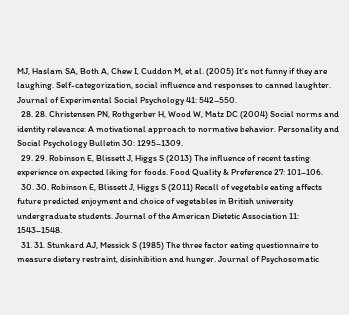MJ, Haslam SA, Both A, Chew I, Cuddon M, et al. (2005) It's not funny if they are laughing. Self-categorization, social influence and responses to canned laughter. Journal of Experimental Social Psychology 41: 542–550.
  28. 28. Christensen PN, Rothgerber H, Wood W, Matz DC (2004) Social norms and identity relevance: A motivational approach to normative behavior. Personality and Social Psychology Bulletin 30: 1295–1309.
  29. 29. Robinson E, Blissett J, Higgs S (2013) The influence of recent tasting experience on expected liking for foods. Food Quality & Preference 27: 101–106.
  30. 30. Robinson E, Blissett J, Higgs S (2011) Recall of vegetable eating affects future predicted enjoyment and choice of vegetables in British university undergraduate students. Journal of the American Dietetic Association 11: 1543–1548.
  31. 31. Stunkard AJ, Messick S (1985) The three factor eating questionnaire to measure dietary restraint, disinhibition and hunger. Journal of Psychosomatic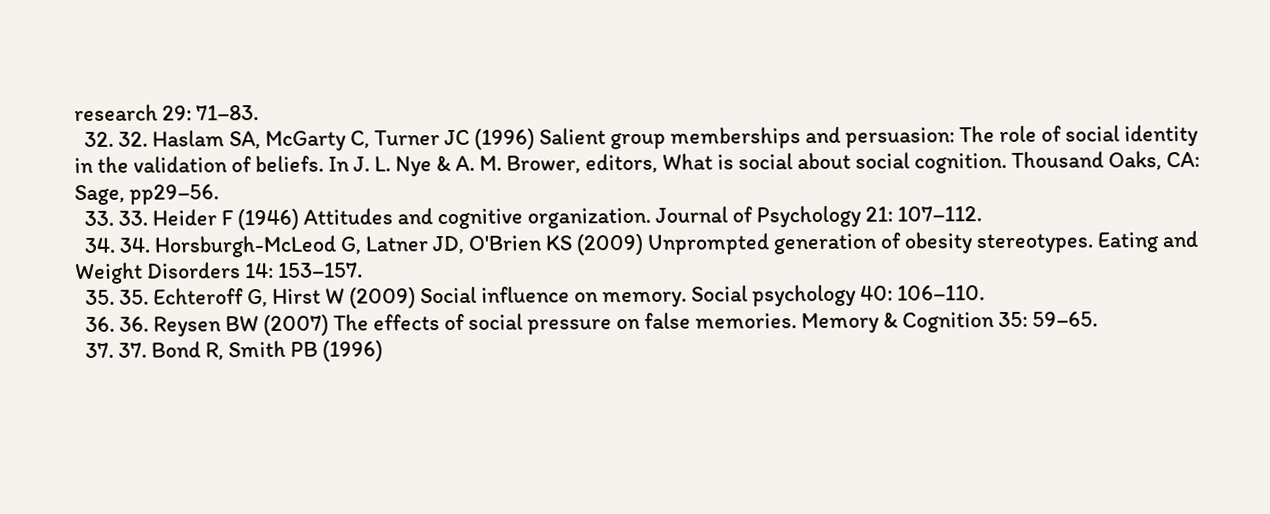research 29: 71–83.
  32. 32. Haslam SA, McGarty C, Turner JC (1996) Salient group memberships and persuasion: The role of social identity in the validation of beliefs. In J. L. Nye & A. M. Brower, editors, What is social about social cognition. Thousand Oaks, CA: Sage, pp29–56.
  33. 33. Heider F (1946) Attitudes and cognitive organization. Journal of Psychology 21: 107–112.
  34. 34. Horsburgh-McLeod G, Latner JD, O'Brien KS (2009) Unprompted generation of obesity stereotypes. Eating and Weight Disorders 14: 153–157.
  35. 35. Echteroff G, Hirst W (2009) Social influence on memory. Social psychology 40: 106–110.
  36. 36. Reysen BW (2007) The effects of social pressure on false memories. Memory & Cognition 35: 59–65.
  37. 37. Bond R, Smith PB (1996)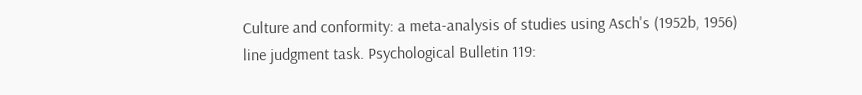Culture and conformity: a meta-analysis of studies using Asch's (1952b, 1956) line judgment task. Psychological Bulletin 119: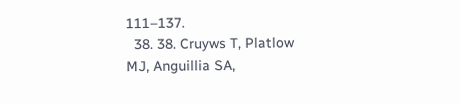111–137.
  38. 38. Cruyws T, Platlow MJ, Anguillia SA,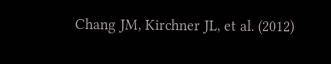Chang JM, Kirchner JL, et al. (2012)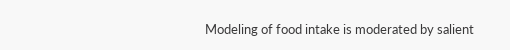Modeling of food intake is moderated by salient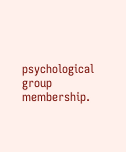psychological group membership.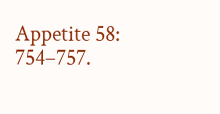Appetite 58: 754–757.